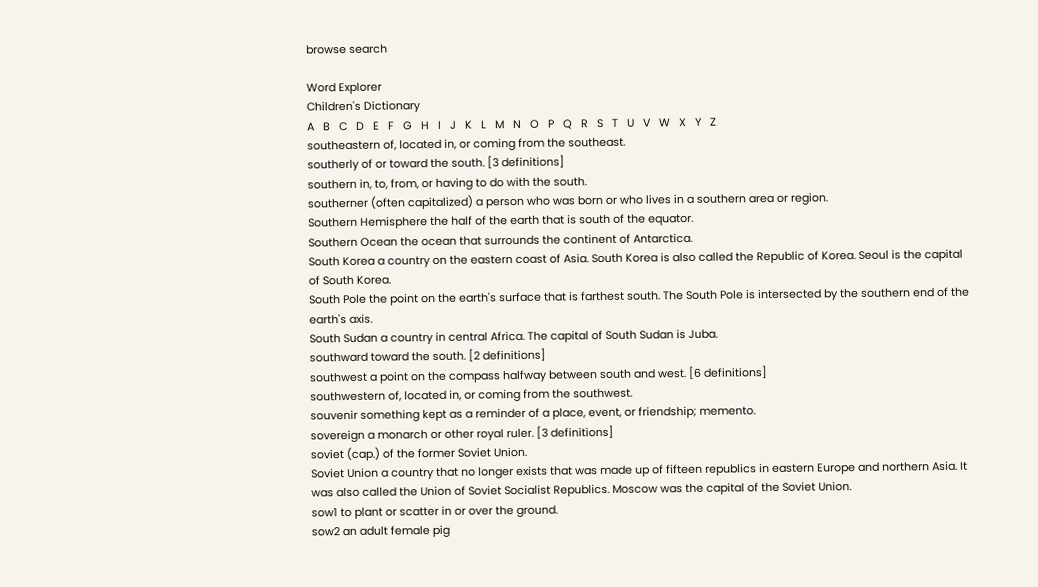browse search

Word Explorer
Children's Dictionary
A   B   C   D   E   F   G   H   I   J   K   L   M   N   O   P   Q   R   S   T   U   V   W   X   Y   Z
southeastern of, located in, or coming from the southeast.
southerly of or toward the south. [3 definitions]
southern in, to, from, or having to do with the south.
southerner (often capitalized) a person who was born or who lives in a southern area or region.
Southern Hemisphere the half of the earth that is south of the equator.
Southern Ocean the ocean that surrounds the continent of Antarctica.
South Korea a country on the eastern coast of Asia. South Korea is also called the Republic of Korea. Seoul is the capital of South Korea.
South Pole the point on the earth's surface that is farthest south. The South Pole is intersected by the southern end of the earth's axis.
South Sudan a country in central Africa. The capital of South Sudan is Juba.
southward toward the south. [2 definitions]
southwest a point on the compass halfway between south and west. [6 definitions]
southwestern of, located in, or coming from the southwest.
souvenir something kept as a reminder of a place, event, or friendship; memento.
sovereign a monarch or other royal ruler. [3 definitions]
soviet (cap.) of the former Soviet Union.
Soviet Union a country that no longer exists that was made up of fifteen republics in eastern Europe and northern Asia. It was also called the Union of Soviet Socialist Republics. Moscow was the capital of the Soviet Union.
sow1 to plant or scatter in or over the ground.
sow2 an adult female pig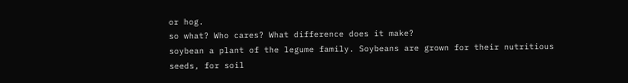or hog.
so what? Who cares? What difference does it make?
soybean a plant of the legume family. Soybeans are grown for their nutritious seeds, for soil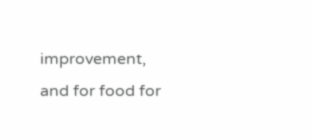improvement, and for food for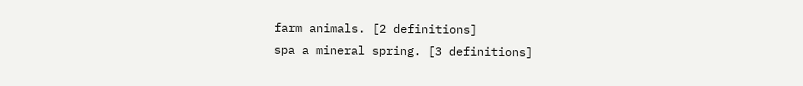farm animals. [2 definitions]
spa a mineral spring. [3 definitions]